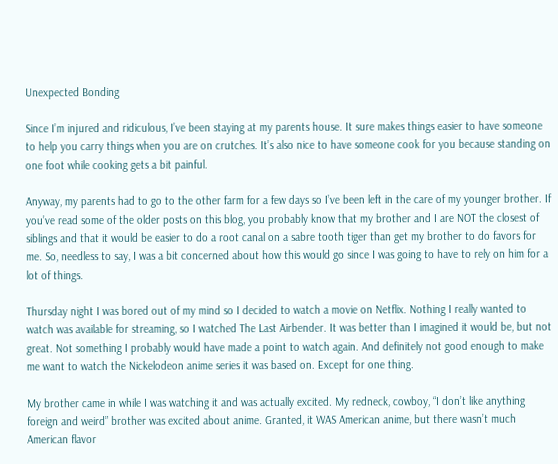Unexpected Bonding

Since I’m injured and ridiculous, I’ve been staying at my parents house. It sure makes things easier to have someone to help you carry things when you are on crutches. It’s also nice to have someone cook for you because standing on one foot while cooking gets a bit painful.

Anyway, my parents had to go to the other farm for a few days so I’ve been left in the care of my younger brother. If you’ve read some of the older posts on this blog, you probably know that my brother and I are NOT the closest of siblings and that it would be easier to do a root canal on a sabre tooth tiger than get my brother to do favors for me. So, needless to say, I was a bit concerned about how this would go since I was going to have to rely on him for a lot of things.

Thursday night I was bored out of my mind so I decided to watch a movie on Netflix. Nothing I really wanted to watch was available for streaming, so I watched The Last Airbender. It was better than I imagined it would be, but not great. Not something I probably would have made a point to watch again. And definitely not good enough to make me want to watch the Nickelodeon anime series it was based on. Except for one thing.

My brother came in while I was watching it and was actually excited. My redneck, cowboy, “I don’t like anything foreign and weird” brother was excited about anime. Granted, it WAS American anime, but there wasn’t much American flavor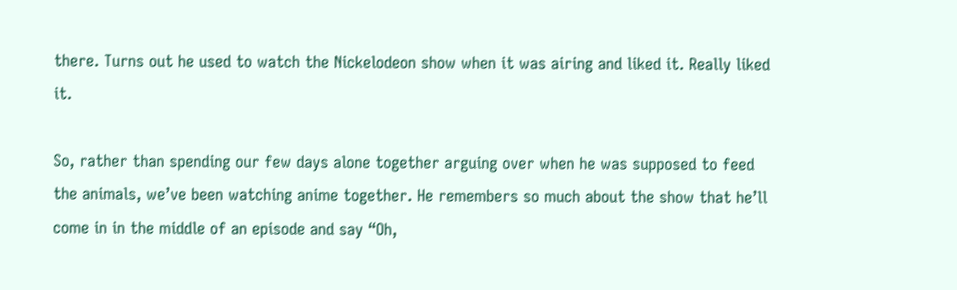there. Turns out he used to watch the Nickelodeon show when it was airing and liked it. Really liked it.

So, rather than spending our few days alone together arguing over when he was supposed to feed the animals, we’ve been watching anime together. He remembers so much about the show that he’ll come in in the middle of an episode and say “Oh,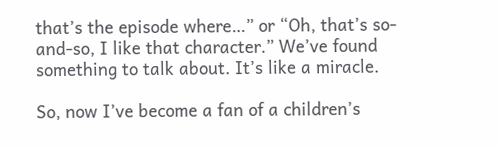that’s the episode where…” or “Oh, that’s so-and-so, I like that character.” We’ve found something to talk about. It’s like a miracle.

So, now I’ve become a fan of a children’s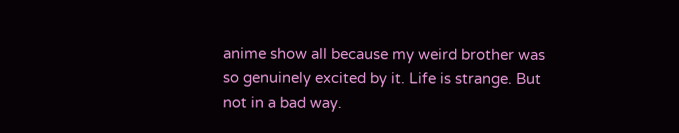anime show all because my weird brother was so genuinely excited by it. Life is strange. But not in a bad way.